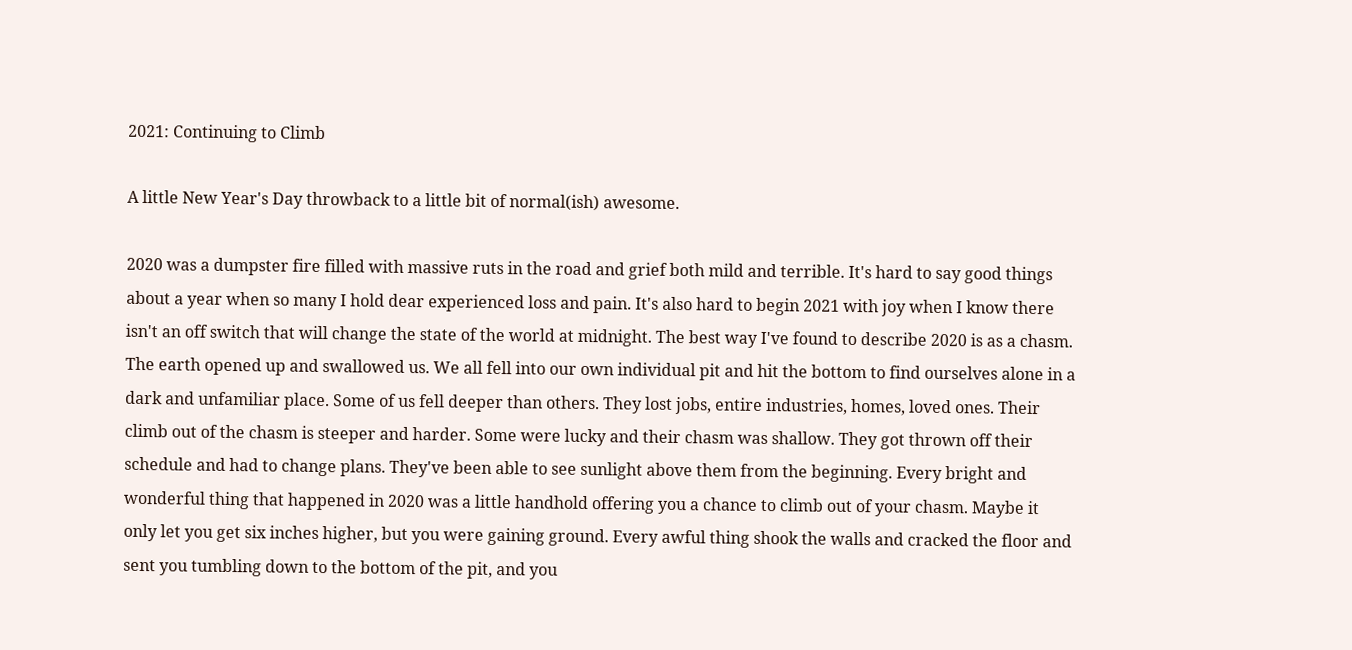2021: Continuing to Climb

A little New Year's Day throwback to a little bit of normal(ish) awesome.

2020 was a dumpster fire filled with massive ruts in the road and grief both mild and terrible. It's hard to say good things about a year when so many I hold dear experienced loss and pain. It's also hard to begin 2021 with joy when I know there isn't an off switch that will change the state of the world at midnight. The best way I've found to describe 2020 is as a chasm. The earth opened up and swallowed us. We all fell into our own individual pit and hit the bottom to find ourselves alone in a dark and unfamiliar place. Some of us fell deeper than others. They lost jobs, entire industries, homes, loved ones. Their climb out of the chasm is steeper and harder. Some were lucky and their chasm was shallow. They got thrown off their schedule and had to change plans. They've been able to see sunlight above them from the beginning. Every bright and wonderful thing that happened in 2020 was a little handhold offering you a chance to climb out of your chasm. Maybe it only let you get six inches higher, but you were gaining ground. Every awful thing shook the walls and cracked the floor and sent you tumbling down to the bottom of the pit, and you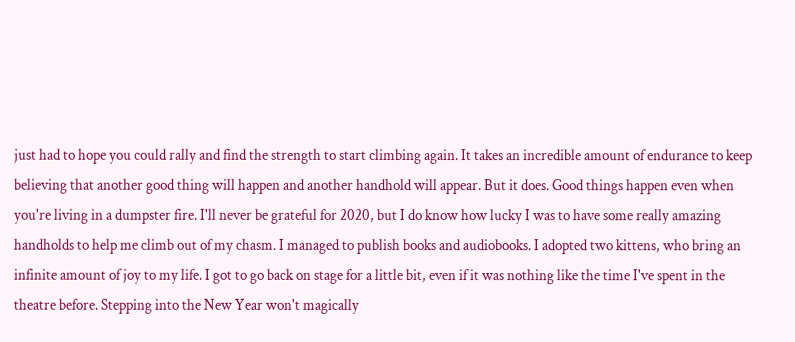just had to hope you could rally and find the strength to start climbing again. It takes an incredible amount of endurance to keep believing that another good thing will happen and another handhold will appear. But it does. Good things happen even when you're living in a dumpster fire. I'll never be grateful for 2020, but I do know how lucky I was to have some really amazing handholds to help me climb out of my chasm. I managed to publish books and audiobooks. I adopted two kittens, who bring an infinite amount of joy to my life. I got to go back on stage for a little bit, even if it was nothing like the time I've spent in the theatre before. Stepping into the New Year won't magically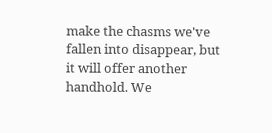make the chasms we've fallen into disappear, but it will offer another handhold. We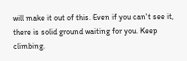will make it out of this. Even if you can't see it, there is solid ground waiting for you. Keep climbing.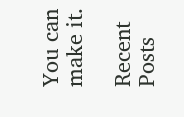You can make it.

Recent Posts